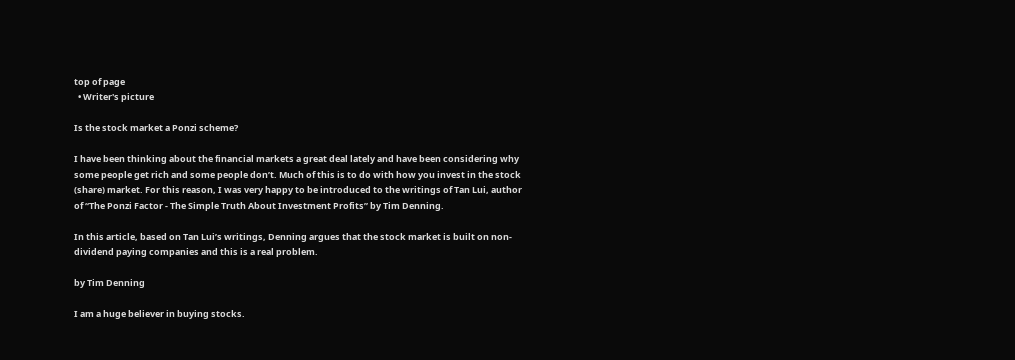top of page
  • Writer's picture

Is the stock market a Ponzi scheme?

I have been thinking about the financial markets a great deal lately and have been considering why some people get rich and some people don’t. Much of this is to do with how you invest in the stock (share) market. For this reason, I was very happy to be introduced to the writings of Tan Lui, author of “The Ponzi Factor - The Simple Truth About Investment Profits” by Tim Denning.

In this article, based on Tan Lui’s writings, Denning argues that the stock market is built on non-dividend paying companies and this is a real problem.

by Tim Denning

I am a huge believer in buying stocks.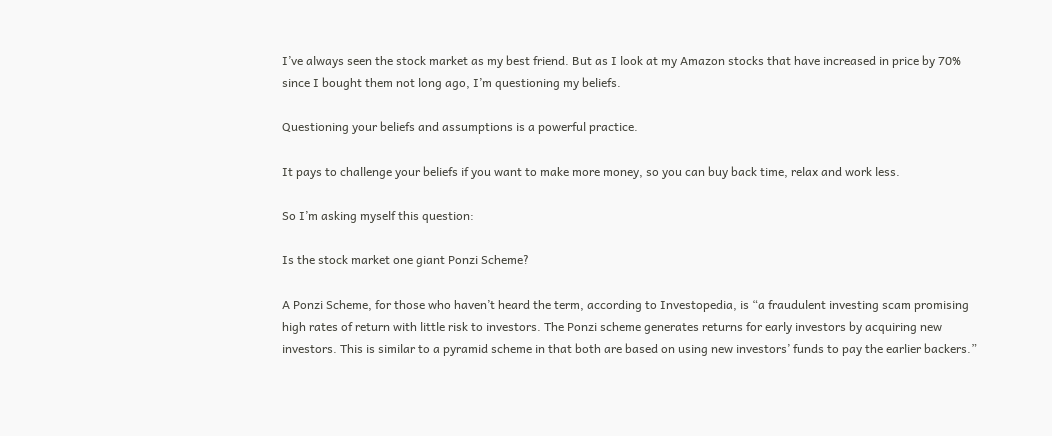I’ve always seen the stock market as my best friend. But as I look at my Amazon stocks that have increased in price by 70% since I bought them not long ago, I’m questioning my beliefs.

Questioning your beliefs and assumptions is a powerful practice.

It pays to challenge your beliefs if you want to make more money, so you can buy back time, relax and work less.

So I’m asking myself this question:

Is the stock market one giant Ponzi Scheme?

A Ponzi Scheme, for those who haven’t heard the term, according to Investopedia, is “a fraudulent investing scam promising high rates of return with little risk to investors. The Ponzi scheme generates returns for early investors by acquiring new investors. This is similar to a pyramid scheme in that both are based on using new investors’ funds to pay the earlier backers.”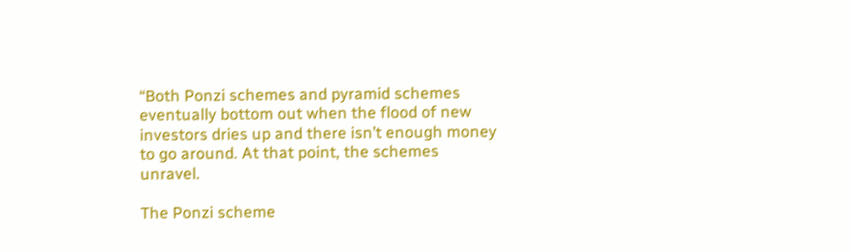“Both Ponzi schemes and pyramid schemes eventually bottom out when the flood of new investors dries up and there isn’t enough money to go around. At that point, the schemes unravel.

The Ponzi scheme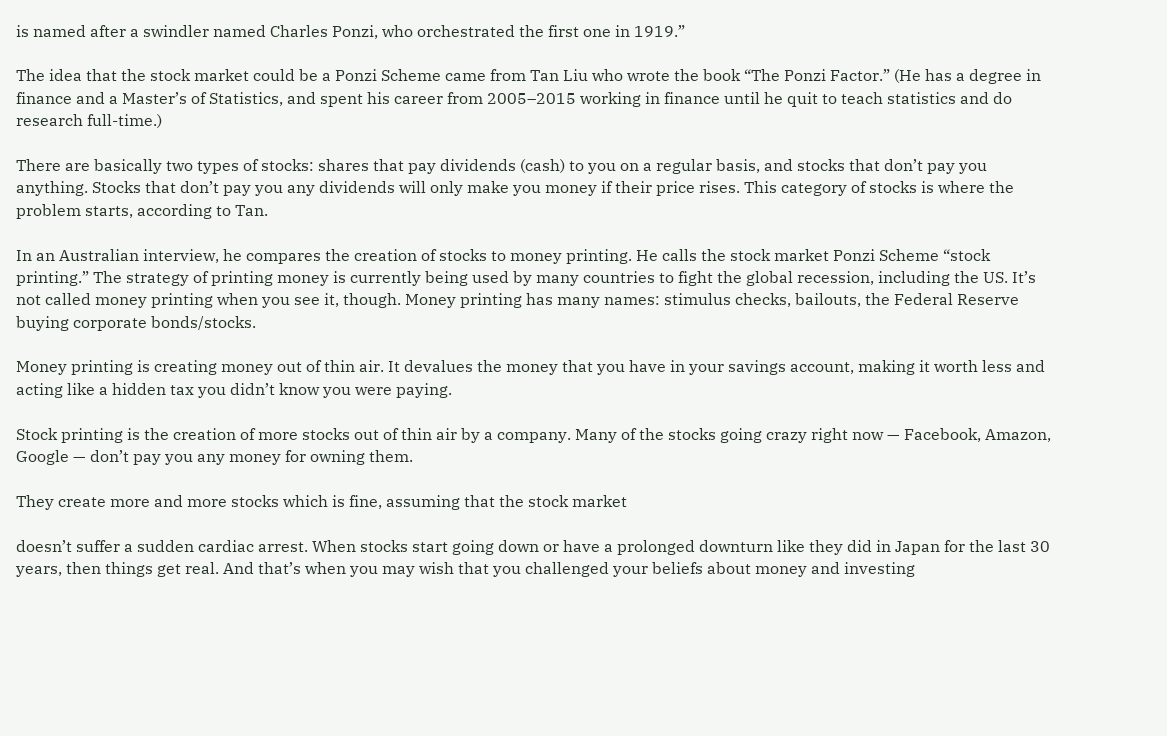is named after a swindler named Charles Ponzi, who orchestrated the first one in 1919.”

The idea that the stock market could be a Ponzi Scheme came from Tan Liu who wrote the book “The Ponzi Factor.” (He has a degree in finance and a Master’s of Statistics, and spent his career from 2005–2015 working in finance until he quit to teach statistics and do research full-time.)

There are basically two types of stocks: shares that pay dividends (cash) to you on a regular basis, and stocks that don’t pay you anything. Stocks that don’t pay you any dividends will only make you money if their price rises. This category of stocks is where the problem starts, according to Tan.

In an Australian interview, he compares the creation of stocks to money printing. He calls the stock market Ponzi Scheme “stock printing.” The strategy of printing money is currently being used by many countries to fight the global recession, including the US. It’s not called money printing when you see it, though. Money printing has many names: stimulus checks, bailouts, the Federal Reserve buying corporate bonds/stocks.

Money printing is creating money out of thin air. It devalues the money that you have in your savings account, making it worth less and acting like a hidden tax you didn’t know you were paying.

Stock printing is the creation of more stocks out of thin air by a company. Many of the stocks going crazy right now — Facebook, Amazon, Google — don’t pay you any money for owning them.

They create more and more stocks which is fine, assuming that the stock market

doesn’t suffer a sudden cardiac arrest. When stocks start going down or have a prolonged downturn like they did in Japan for the last 30 years, then things get real. And that’s when you may wish that you challenged your beliefs about money and investing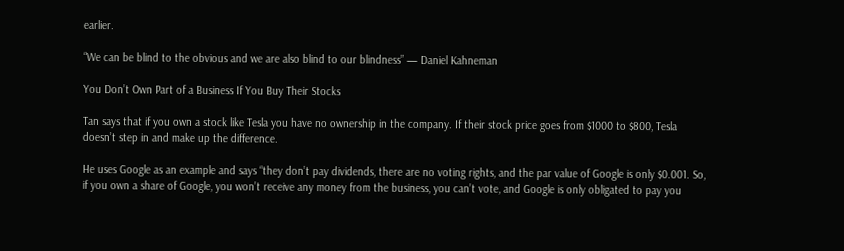earlier.

“We can be blind to the obvious and we are also blind to our blindness” — Daniel Kahneman

You Don’t Own Part of a Business If You Buy Their Stocks

Tan says that if you own a stock like Tesla you have no ownership in the company. If their stock price goes from $1000 to $800, Tesla doesn’t step in and make up the difference.

He uses Google as an example and says “they don’t pay dividends, there are no voting rights, and the par value of Google is only $0.001. So, if you own a share of Google, you won’t receive any money from the business, you can’t vote, and Google is only obligated to pay you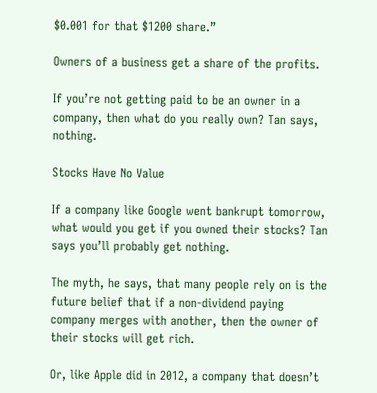$0.001 for that $1200 share.”

Owners of a business get a share of the profits.

If you’re not getting paid to be an owner in a company, then what do you really own? Tan says, nothing.

Stocks Have No Value

If a company like Google went bankrupt tomorrow, what would you get if you owned their stocks? Tan says you’ll probably get nothing.

The myth, he says, that many people rely on is the future belief that if a non-dividend paying company merges with another, then the owner of their stocks will get rich.

Or, like Apple did in 2012, a company that doesn’t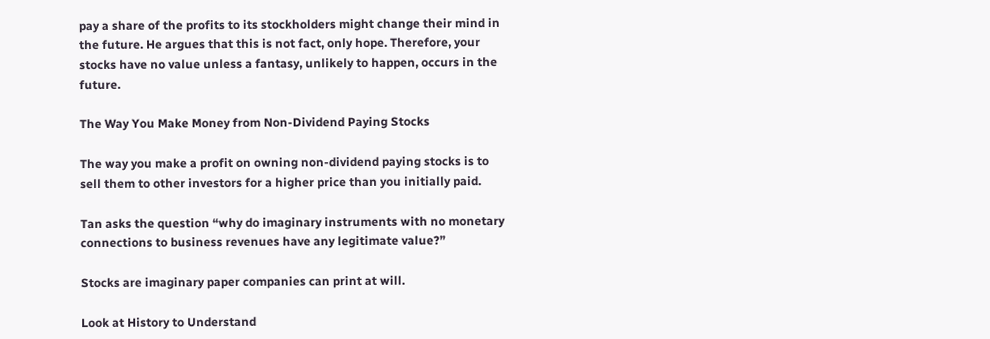pay a share of the profits to its stockholders might change their mind in the future. He argues that this is not fact, only hope. Therefore, your stocks have no value unless a fantasy, unlikely to happen, occurs in the future.

The Way You Make Money from Non-Dividend Paying Stocks

The way you make a profit on owning non-dividend paying stocks is to sell them to other investors for a higher price than you initially paid.

Tan asks the question “why do imaginary instruments with no monetary connections to business revenues have any legitimate value?”

Stocks are imaginary paper companies can print at will.

Look at History to Understand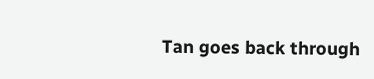Tan goes back through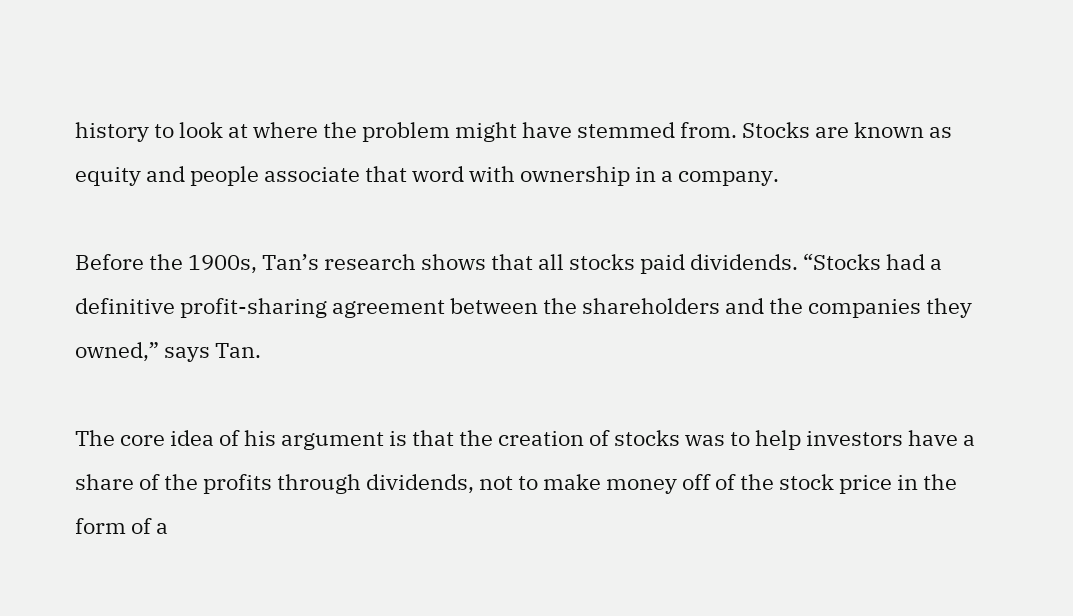history to look at where the problem might have stemmed from. Stocks are known as equity and people associate that word with ownership in a company.

Before the 1900s, Tan’s research shows that all stocks paid dividends. “Stocks had a definitive profit-sharing agreement between the shareholders and the companies they owned,” says Tan.

The core idea of his argument is that the creation of stocks was to help investors have a share of the profits through dividends, not to make money off of the stock price in the form of a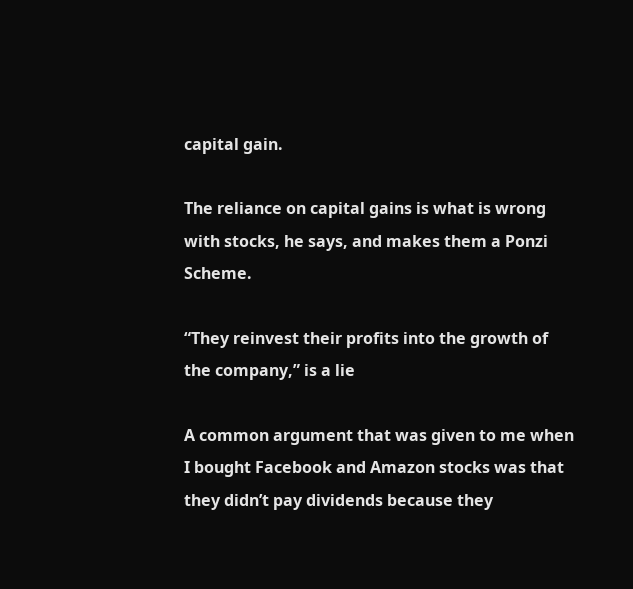capital gain.

The reliance on capital gains is what is wrong with stocks, he says, and makes them a Ponzi Scheme.

“They reinvest their profits into the growth of the company,” is a lie

A common argument that was given to me when I bought Facebook and Amazon stocks was that they didn’t pay dividends because they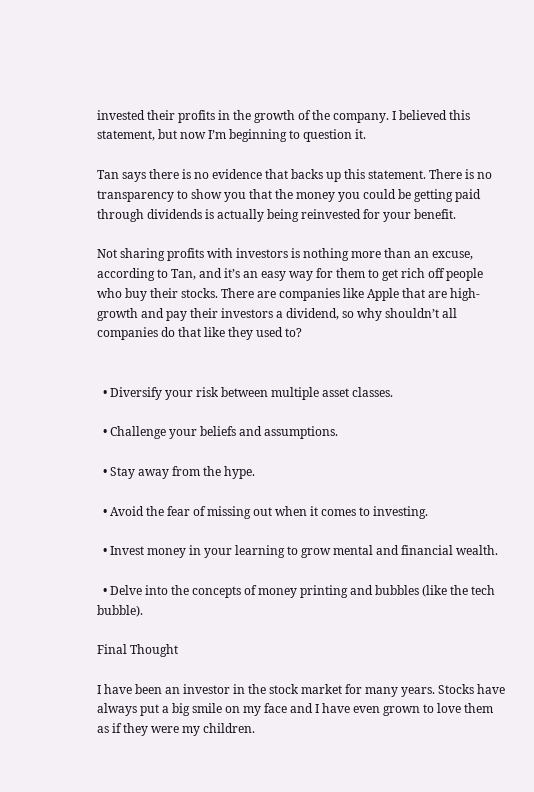invested their profits in the growth of the company. I believed this statement, but now I’m beginning to question it.

Tan says there is no evidence that backs up this statement. There is no transparency to show you that the money you could be getting paid through dividends is actually being reinvested for your benefit.

Not sharing profits with investors is nothing more than an excuse, according to Tan, and it’s an easy way for them to get rich off people who buy their stocks. There are companies like Apple that are high-growth and pay their investors a dividend, so why shouldn’t all companies do that like they used to?


  • Diversify your risk between multiple asset classes.

  • Challenge your beliefs and assumptions.

  • Stay away from the hype.

  • Avoid the fear of missing out when it comes to investing.

  • Invest money in your learning to grow mental and financial wealth.

  • Delve into the concepts of money printing and bubbles (like the tech bubble).

Final Thought

I have been an investor in the stock market for many years. Stocks have always put a big smile on my face and I have even grown to love them as if they were my children.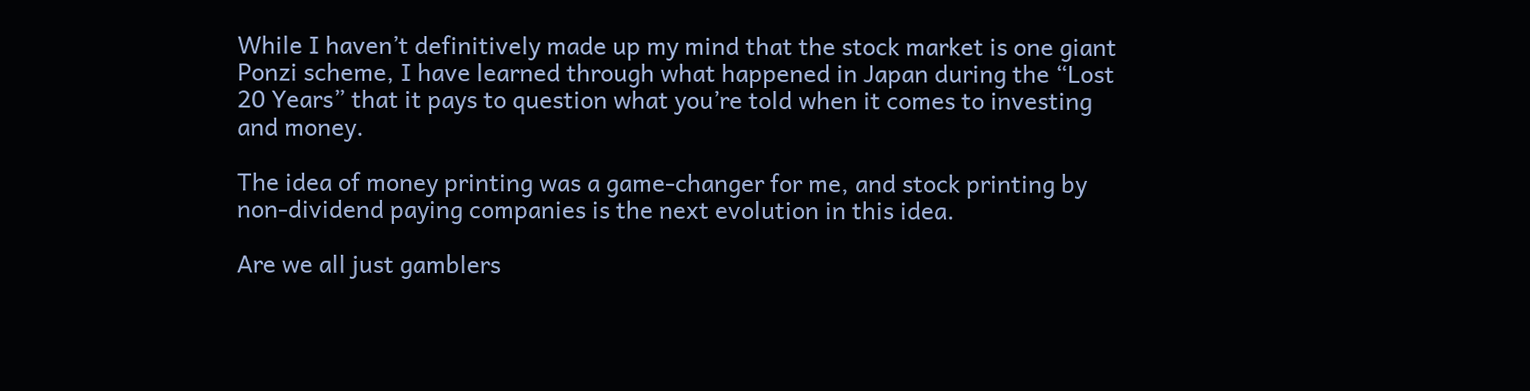While I haven’t definitively made up my mind that the stock market is one giant Ponzi scheme, I have learned through what happened in Japan during the “Lost 20 Years” that it pays to question what you’re told when it comes to investing and money.

The idea of money printing was a game-changer for me, and stock printing by non-dividend paying companies is the next evolution in this idea.

Are we all just gamblers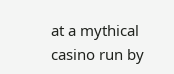at a mythical casino run by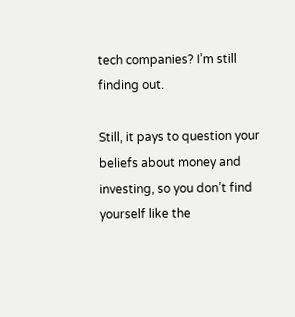tech companies? I’m still finding out.

Still, it pays to question your beliefs about money and investing, so you don’t find yourself like the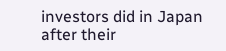investors did in Japan after their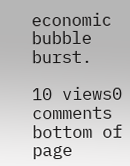economic bubble burst.

10 views0 comments
bottom of page